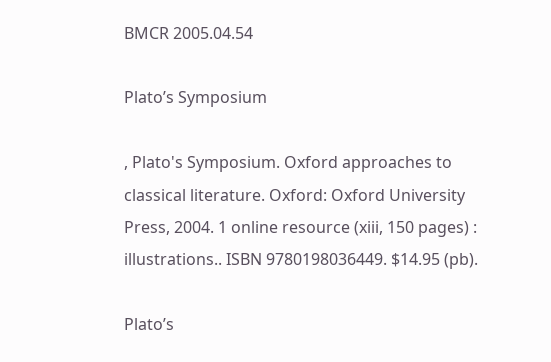BMCR 2005.04.54

Plato’s Symposium

, Plato's Symposium. Oxford approaches to classical literature. Oxford: Oxford University Press, 2004. 1 online resource (xiii, 150 pages) : illustrations.. ISBN 9780198036449. $14.95 (pb).

Plato’s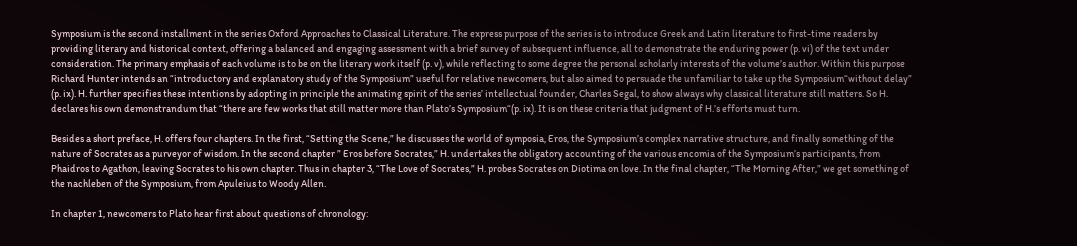Symposium is the second installment in the series Oxford Approaches to Classical Literature. The express purpose of the series is to introduce Greek and Latin literature to first-time readers by providing literary and historical context, offering a balanced and engaging assessment with a brief survey of subsequent influence, all to demonstrate the enduring power (p. vi) of the text under consideration. The primary emphasis of each volume is to be on the literary work itself (p. v), while reflecting to some degree the personal scholarly interests of the volume’s author. Within this purpose Richard Hunter intends an “introductory and explanatory study of the Symposium” useful for relative newcomers, but also aimed to persuade the unfamiliar to take up the Symposium“without delay” (p. ix). H. further specifies these intentions by adopting in principle the animating spirit of the series’ intellectual founder, Charles Segal, to show always why classical literature still matters. So H. declares his own demonstrandum that “there are few works that still matter more than Plato’s Symposium“(p. ix). It is on these criteria that judgment of H.’s efforts must turn.

Besides a short preface, H. offers four chapters. In the first, “Setting the Scene,” he discusses the world of symposia, Eros, the Symposium’s complex narrative structure, and finally something of the nature of Socrates as a purveyor of wisdom. In the second chapter ” Eros before Socrates,” H. undertakes the obligatory accounting of the various encomia of the Symposium’s participants, from Phaidros to Agathon, leaving Socrates to his own chapter. Thus in chapter 3, “The Love of Socrates,” H. probes Socrates on Diotima on love. In the final chapter, “The Morning After,” we get something of the nachleben of the Symposium, from Apuleius to Woody Allen.

In chapter 1, newcomers to Plato hear first about questions of chronology: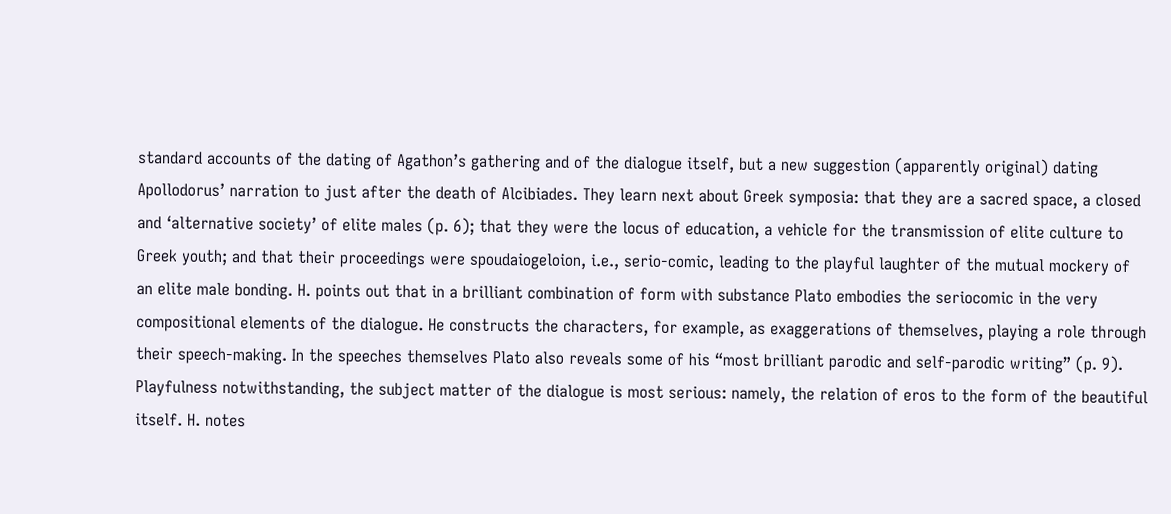standard accounts of the dating of Agathon’s gathering and of the dialogue itself, but a new suggestion (apparently original) dating Apollodorus’ narration to just after the death of Alcibiades. They learn next about Greek symposia: that they are a sacred space, a closed and ‘alternative society’ of elite males (p. 6); that they were the locus of education, a vehicle for the transmission of elite culture to Greek youth; and that their proceedings were spoudaiogeloion, i.e., serio-comic, leading to the playful laughter of the mutual mockery of an elite male bonding. H. points out that in a brilliant combination of form with substance Plato embodies the seriocomic in the very compositional elements of the dialogue. He constructs the characters, for example, as exaggerations of themselves, playing a role through their speech-making. In the speeches themselves Plato also reveals some of his “most brilliant parodic and self-parodic writing” (p. 9). Playfulness notwithstanding, the subject matter of the dialogue is most serious: namely, the relation of eros to the form of the beautiful itself. H. notes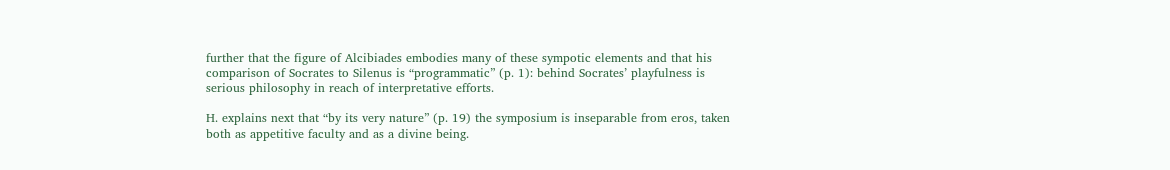further that the figure of Alcibiades embodies many of these sympotic elements and that his comparison of Socrates to Silenus is “programmatic” (p. 1): behind Socrates’ playfulness is serious philosophy in reach of interpretative efforts.

H. explains next that “by its very nature” (p. 19) the symposium is inseparable from eros, taken both as appetitive faculty and as a divine being.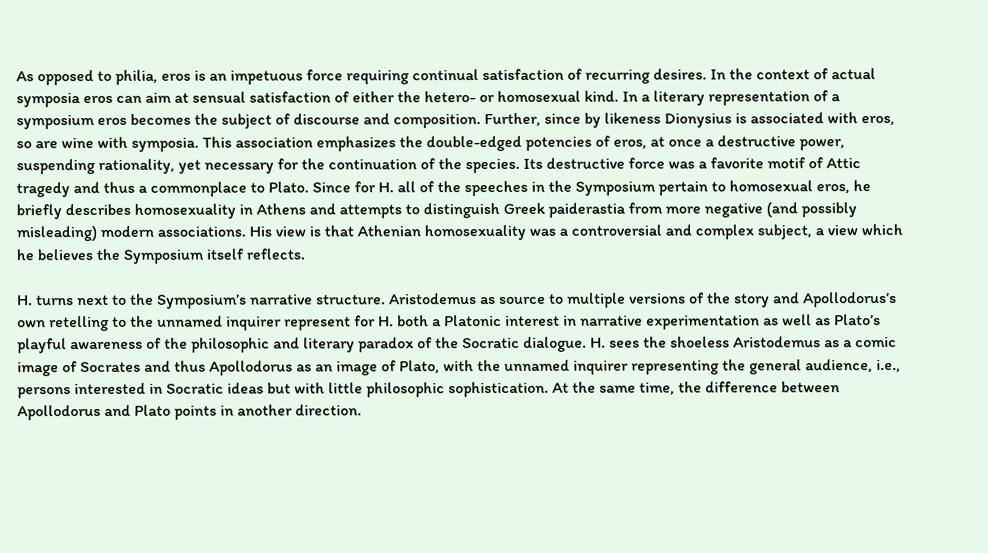As opposed to philia, eros is an impetuous force requiring continual satisfaction of recurring desires. In the context of actual symposia eros can aim at sensual satisfaction of either the hetero- or homosexual kind. In a literary representation of a symposium eros becomes the subject of discourse and composition. Further, since by likeness Dionysius is associated with eros, so are wine with symposia. This association emphasizes the double-edged potencies of eros, at once a destructive power, suspending rationality, yet necessary for the continuation of the species. Its destructive force was a favorite motif of Attic tragedy and thus a commonplace to Plato. Since for H. all of the speeches in the Symposium pertain to homosexual eros, he briefly describes homosexuality in Athens and attempts to distinguish Greek paiderastia from more negative (and possibly misleading) modern associations. His view is that Athenian homosexuality was a controversial and complex subject, a view which he believes the Symposium itself reflects.

H. turns next to the Symposium’s narrative structure. Aristodemus as source to multiple versions of the story and Apollodorus’s own retelling to the unnamed inquirer represent for H. both a Platonic interest in narrative experimentation as well as Plato’s playful awareness of the philosophic and literary paradox of the Socratic dialogue. H. sees the shoeless Aristodemus as a comic image of Socrates and thus Apollodorus as an image of Plato, with the unnamed inquirer representing the general audience, i.e., persons interested in Socratic ideas but with little philosophic sophistication. At the same time, the difference between Apollodorus and Plato points in another direction.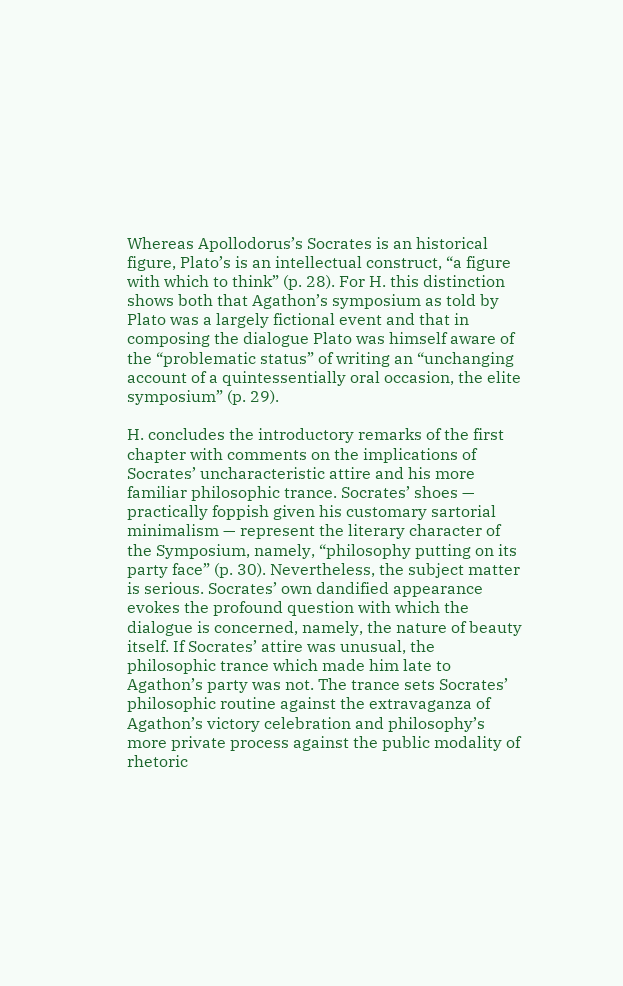Whereas Apollodorus’s Socrates is an historical figure, Plato’s is an intellectual construct, “a figure with which to think” (p. 28). For H. this distinction shows both that Agathon’s symposium as told by Plato was a largely fictional event and that in composing the dialogue Plato was himself aware of the “problematic status” of writing an “unchanging account of a quintessentially oral occasion, the elite symposium” (p. 29).

H. concludes the introductory remarks of the first chapter with comments on the implications of Socrates’ uncharacteristic attire and his more familiar philosophic trance. Socrates’ shoes — practically foppish given his customary sartorial minimalism — represent the literary character of the Symposium, namely, “philosophy putting on its party face” (p. 30). Nevertheless, the subject matter is serious. Socrates’ own dandified appearance evokes the profound question with which the dialogue is concerned, namely, the nature of beauty itself. If Socrates’ attire was unusual, the philosophic trance which made him late to Agathon’s party was not. The trance sets Socrates’ philosophic routine against the extravaganza of Agathon’s victory celebration and philosophy’s more private process against the public modality of rhetoric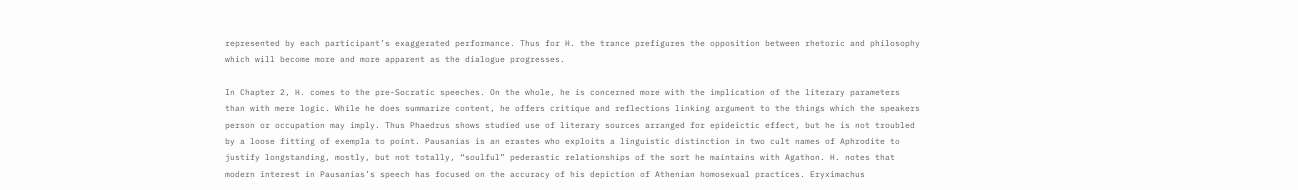represented by each participant’s exaggerated performance. Thus for H. the trance prefigures the opposition between rhetoric and philosophy which will become more and more apparent as the dialogue progresses.

In Chapter 2, H. comes to the pre-Socratic speeches. On the whole, he is concerned more with the implication of the literary parameters than with mere logic. While he does summarize content, he offers critique and reflections linking argument to the things which the speakers person or occupation may imply. Thus Phaedrus shows studied use of literary sources arranged for epideictic effect, but he is not troubled by a loose fitting of exempla to point. Pausanias is an erastes who exploits a linguistic distinction in two cult names of Aphrodite to justify longstanding, mostly, but not totally, “soulful” pederastic relationships of the sort he maintains with Agathon. H. notes that modern interest in Pausanias’s speech has focused on the accuracy of his depiction of Athenian homosexual practices. Eryximachus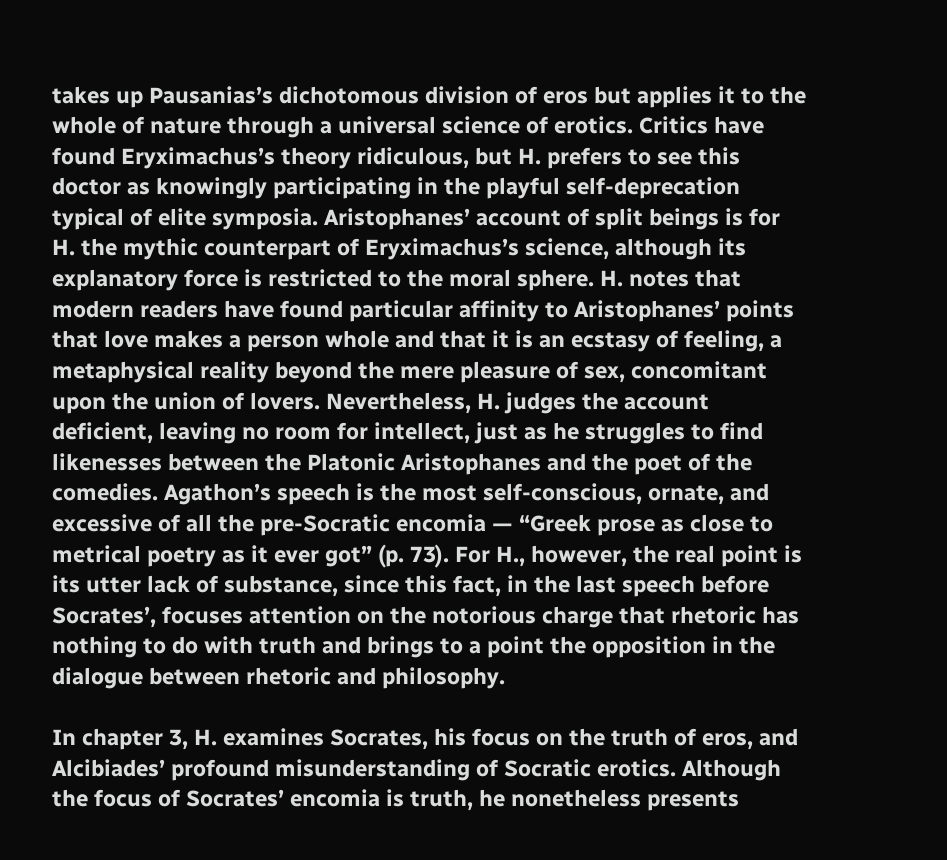takes up Pausanias’s dichotomous division of eros but applies it to the whole of nature through a universal science of erotics. Critics have found Eryximachus’s theory ridiculous, but H. prefers to see this doctor as knowingly participating in the playful self-deprecation typical of elite symposia. Aristophanes’ account of split beings is for H. the mythic counterpart of Eryximachus’s science, although its explanatory force is restricted to the moral sphere. H. notes that modern readers have found particular affinity to Aristophanes’ points that love makes a person whole and that it is an ecstasy of feeling, a metaphysical reality beyond the mere pleasure of sex, concomitant upon the union of lovers. Nevertheless, H. judges the account deficient, leaving no room for intellect, just as he struggles to find likenesses between the Platonic Aristophanes and the poet of the comedies. Agathon’s speech is the most self-conscious, ornate, and excessive of all the pre-Socratic encomia — “Greek prose as close to metrical poetry as it ever got” (p. 73). For H., however, the real point is its utter lack of substance, since this fact, in the last speech before Socrates’, focuses attention on the notorious charge that rhetoric has nothing to do with truth and brings to a point the opposition in the dialogue between rhetoric and philosophy.

In chapter 3, H. examines Socrates, his focus on the truth of eros, and Alcibiades’ profound misunderstanding of Socratic erotics. Although the focus of Socrates’ encomia is truth, he nonetheless presents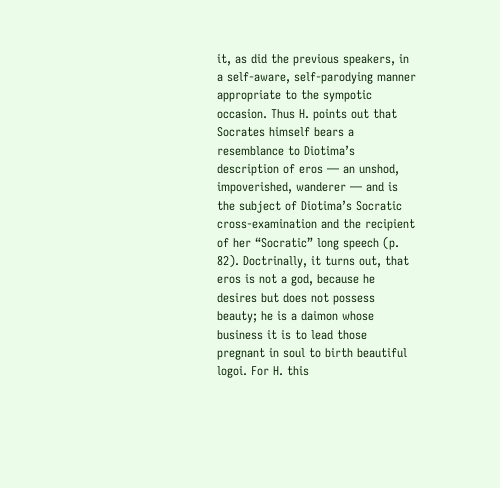it, as did the previous speakers, in a self-aware, self-parodying manner appropriate to the sympotic occasion. Thus H. points out that Socrates himself bears a resemblance to Diotima’s description of eros — an unshod, impoverished, wanderer — and is the subject of Diotima’s Socratic cross-examination and the recipient of her “Socratic” long speech (p. 82). Doctrinally, it turns out, that eros is not a god, because he desires but does not possess beauty; he is a daimon whose business it is to lead those pregnant in soul to birth beautiful logoi. For H. this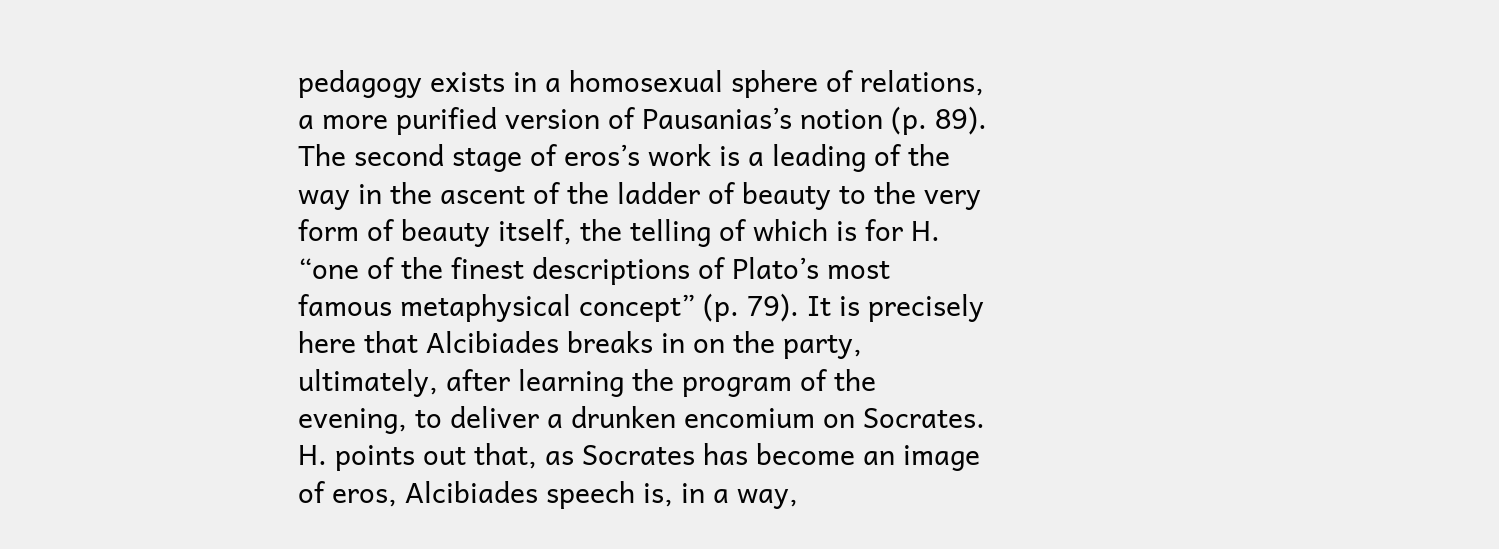pedagogy exists in a homosexual sphere of relations, a more purified version of Pausanias’s notion (p. 89). The second stage of eros’s work is a leading of the way in the ascent of the ladder of beauty to the very form of beauty itself, the telling of which is for H. “one of the finest descriptions of Plato’s most famous metaphysical concept” (p. 79). It is precisely here that Alcibiades breaks in on the party, ultimately, after learning the program of the evening, to deliver a drunken encomium on Socrates. H. points out that, as Socrates has become an image of eros, Alcibiades speech is, in a way,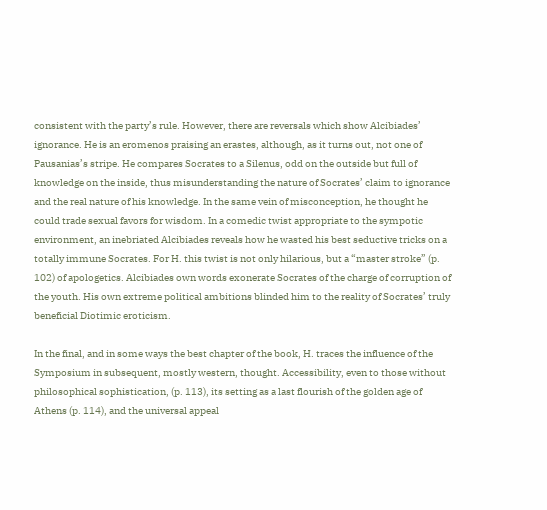consistent with the party’s rule. However, there are reversals which show Alcibiades’ ignorance. He is an eromenos praising an erastes, although, as it turns out, not one of Pausanias’s stripe. He compares Socrates to a Silenus, odd on the outside but full of knowledge on the inside, thus misunderstanding the nature of Socrates’ claim to ignorance and the real nature of his knowledge. In the same vein of misconception, he thought he could trade sexual favors for wisdom. In a comedic twist appropriate to the sympotic environment, an inebriated Alcibiades reveals how he wasted his best seductive tricks on a totally immune Socrates. For H. this twist is not only hilarious, but a “master stroke” (p. 102) of apologetics. Alcibiades own words exonerate Socrates of the charge of corruption of the youth. His own extreme political ambitions blinded him to the reality of Socrates’ truly beneficial Diotimic eroticism.

In the final, and in some ways the best chapter of the book, H. traces the influence of the Symposium in subsequent, mostly western, thought. Accessibility, even to those without philosophical sophistication, (p. 113), its setting as a last flourish of the golden age of Athens (p. 114), and the universal appeal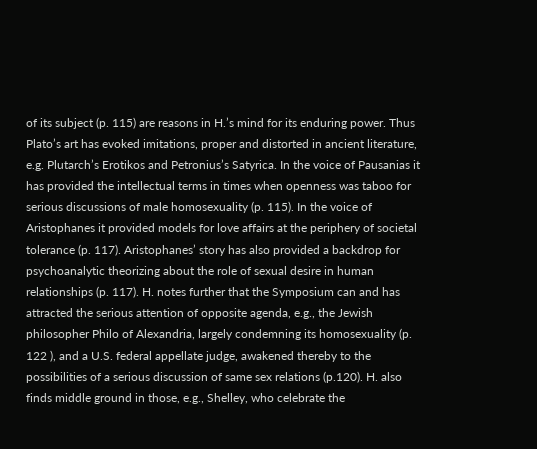of its subject (p. 115) are reasons in H.’s mind for its enduring power. Thus Plato’s art has evoked imitations, proper and distorted in ancient literature, e.g. Plutarch’s Erotikos and Petronius’s Satyrica. In the voice of Pausanias it has provided the intellectual terms in times when openness was taboo for serious discussions of male homosexuality (p. 115). In the voice of Aristophanes it provided models for love affairs at the periphery of societal tolerance (p. 117). Aristophanes’ story has also provided a backdrop for psychoanalytic theorizing about the role of sexual desire in human relationships (p. 117). H. notes further that the Symposium can and has attracted the serious attention of opposite agenda, e.g., the Jewish philosopher Philo of Alexandria, largely condemning its homosexuality (p. 122 ), and a U.S. federal appellate judge, awakened thereby to the possibilities of a serious discussion of same sex relations (p.120). H. also finds middle ground in those, e.g., Shelley, who celebrate the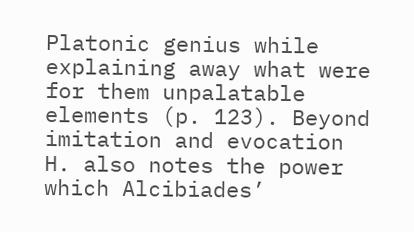Platonic genius while explaining away what were for them unpalatable elements (p. 123). Beyond imitation and evocation H. also notes the power which Alcibiades’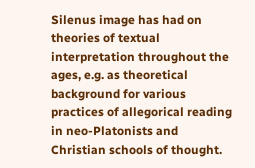Silenus image has had on theories of textual interpretation throughout the ages, e.g. as theoretical background for various practices of allegorical reading in neo-Platonists and Christian schools of thought.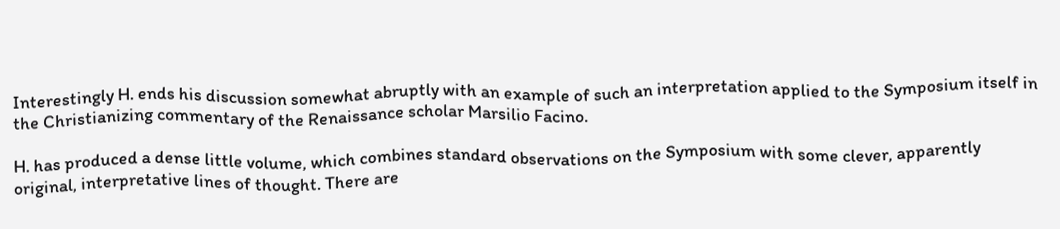Interestingly H. ends his discussion somewhat abruptly with an example of such an interpretation applied to the Symposium itself in the Christianizing commentary of the Renaissance scholar Marsilio Facino.

H. has produced a dense little volume, which combines standard observations on the Symposium with some clever, apparently original, interpretative lines of thought. There are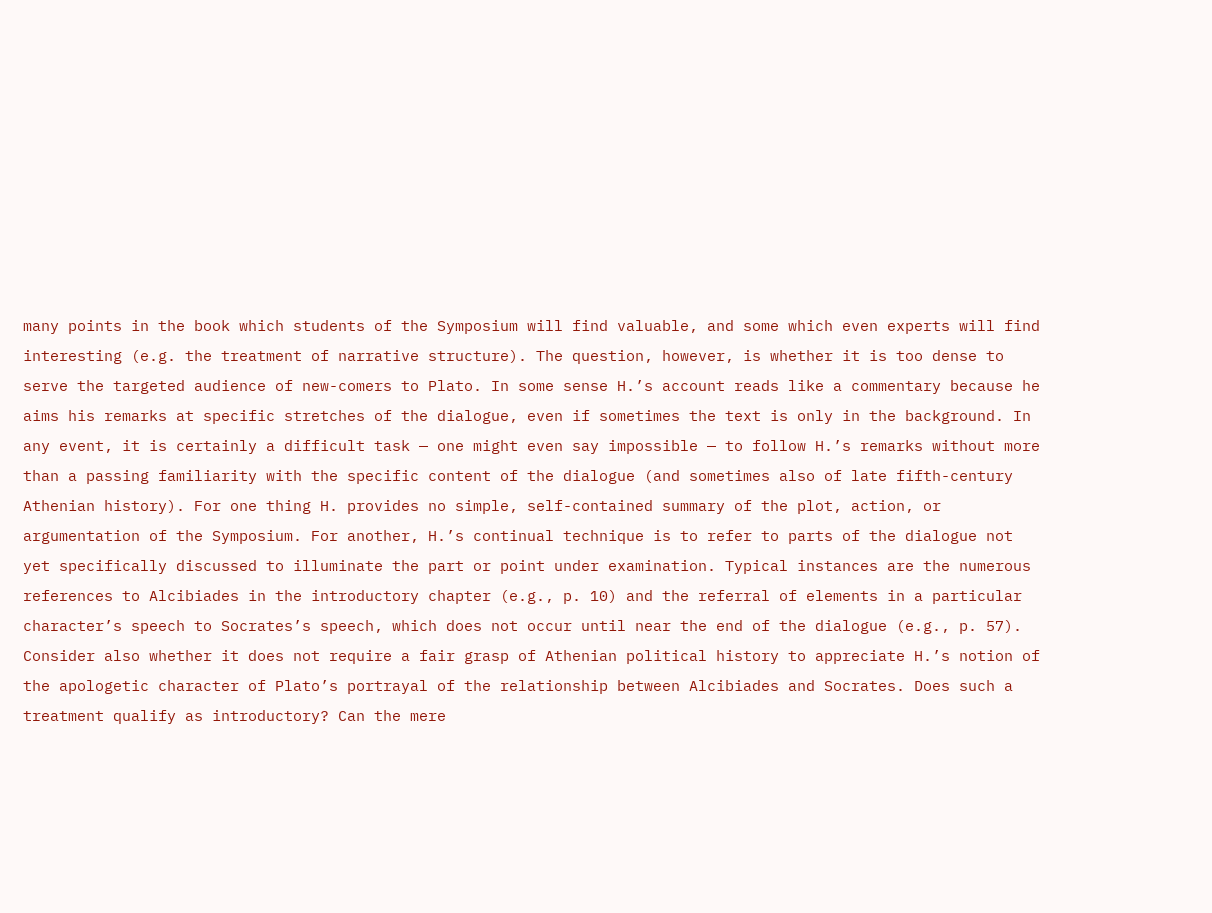many points in the book which students of the Symposium will find valuable, and some which even experts will find interesting (e.g. the treatment of narrative structure). The question, however, is whether it is too dense to serve the targeted audience of new-comers to Plato. In some sense H.’s account reads like a commentary because he aims his remarks at specific stretches of the dialogue, even if sometimes the text is only in the background. In any event, it is certainly a difficult task — one might even say impossible — to follow H.’s remarks without more than a passing familiarity with the specific content of the dialogue (and sometimes also of late fifth-century Athenian history). For one thing H. provides no simple, self-contained summary of the plot, action, or argumentation of the Symposium. For another, H.’s continual technique is to refer to parts of the dialogue not yet specifically discussed to illuminate the part or point under examination. Typical instances are the numerous references to Alcibiades in the introductory chapter (e.g., p. 10) and the referral of elements in a particular character’s speech to Socrates’s speech, which does not occur until near the end of the dialogue (e.g., p. 57). Consider also whether it does not require a fair grasp of Athenian political history to appreciate H.’s notion of the apologetic character of Plato’s portrayal of the relationship between Alcibiades and Socrates. Does such a treatment qualify as introductory? Can the mere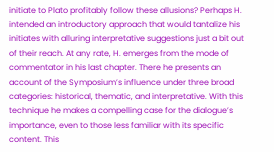initiate to Plato profitably follow these allusions? Perhaps H. intended an introductory approach that would tantalize his initiates with alluring interpretative suggestions just a bit out of their reach. At any rate, H. emerges from the mode of commentator in his last chapter. There he presents an account of the Symposium’s influence under three broad categories: historical, thematic, and interpretative. With this technique he makes a compelling case for the dialogue’s importance, even to those less familiar with its specific content. This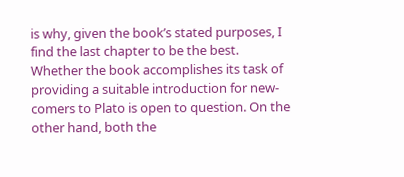is why, given the book’s stated purposes, I find the last chapter to be the best. Whether the book accomplishes its task of providing a suitable introduction for new-comers to Plato is open to question. On the other hand, both the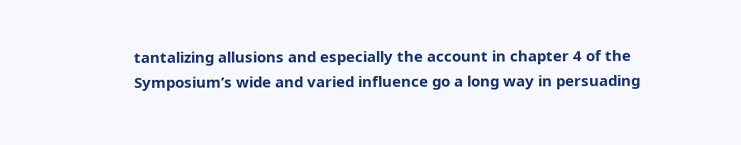tantalizing allusions and especially the account in chapter 4 of the Symposium’s wide and varied influence go a long way in persuading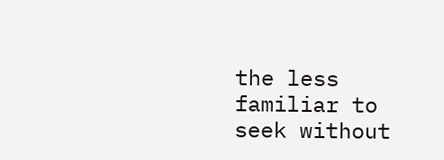the less familiar to seek without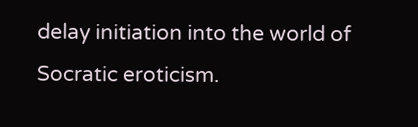delay initiation into the world of Socratic eroticism.